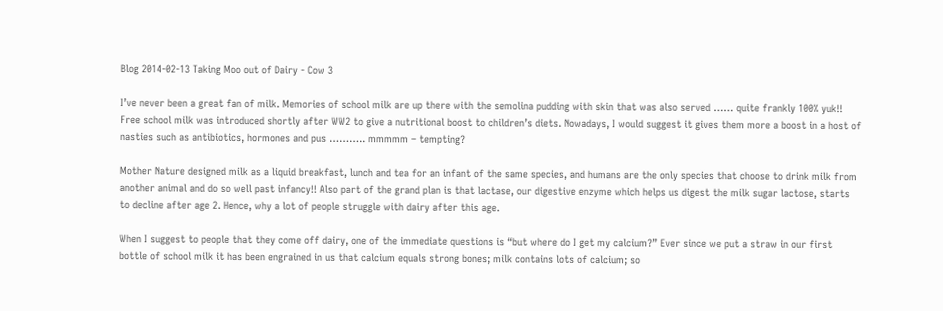Blog 2014-02-13 Taking Moo out of Dairy - Cow 3

I’ve never been a great fan of milk. Memories of school milk are up there with the semolina pudding with skin that was also served …… quite frankly 100% yuk!! Free school milk was introduced shortly after WW2 to give a nutritional boost to children’s diets. Nowadays, I would suggest it gives them more a boost in a host of nasties such as antibiotics, hormones and pus ……….. mmmmm – tempting?

Mother Nature designed milk as a liquid breakfast, lunch and tea for an infant of the same species, and humans are the only species that choose to drink milk from another animal and do so well past infancy!! Also part of the grand plan is that lactase, our digestive enzyme which helps us digest the milk sugar lactose, starts to decline after age 2. Hence, why a lot of people struggle with dairy after this age.

When I suggest to people that they come off dairy, one of the immediate questions is “but where do I get my calcium?” Ever since we put a straw in our first bottle of school milk it has been engrained in us that calcium equals strong bones; milk contains lots of calcium; so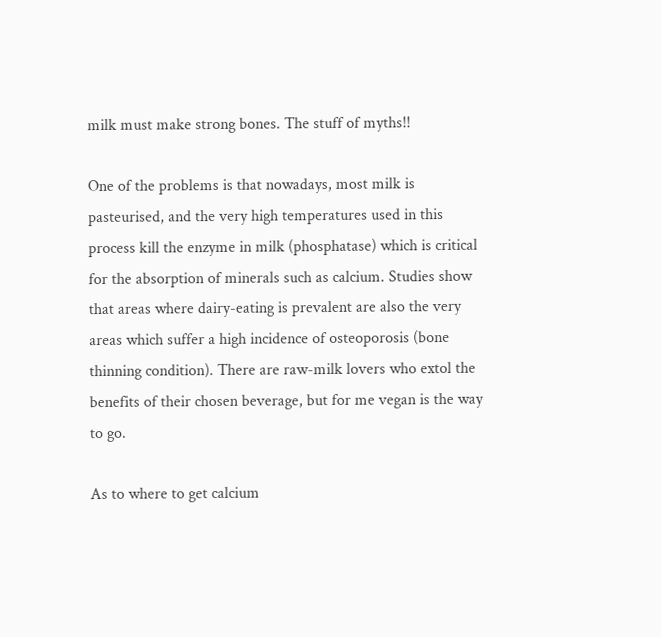milk must make strong bones. The stuff of myths!!

One of the problems is that nowadays, most milk is pasteurised, and the very high temperatures used in this process kill the enzyme in milk (phosphatase) which is critical for the absorption of minerals such as calcium. Studies show that areas where dairy-eating is prevalent are also the very areas which suffer a high incidence of osteoporosis (bone thinning condition). There are raw-milk lovers who extol the benefits of their chosen beverage, but for me vegan is the way to go.

As to where to get calcium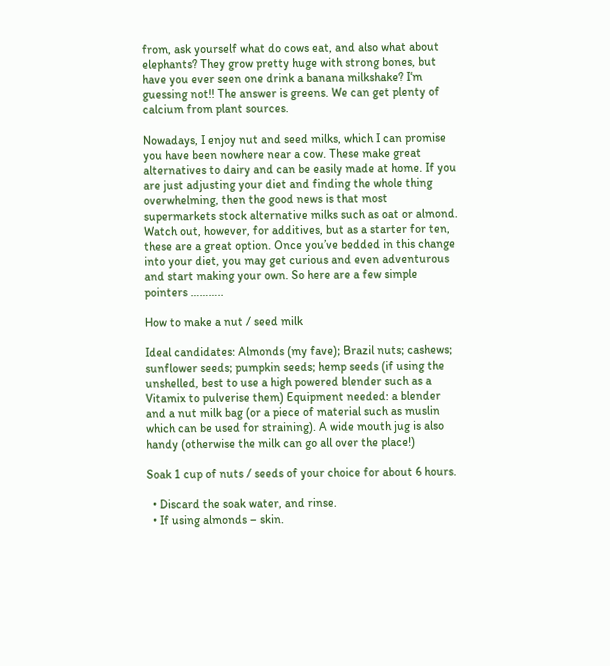from, ask yourself what do cows eat, and also what about elephants? They grow pretty huge with strong bones, but have you ever seen one drink a banana milkshake? I‘m guessing not!! The answer is greens. We can get plenty of calcium from plant sources.

Nowadays, I enjoy nut and seed milks, which I can promise you have been nowhere near a cow. These make great alternatives to dairy and can be easily made at home. If you are just adjusting your diet and finding the whole thing overwhelming, then the good news is that most supermarkets stock alternative milks such as oat or almond. Watch out, however, for additives, but as a starter for ten, these are a great option. Once you’ve bedded in this change into your diet, you may get curious and even adventurous and start making your own. So here are a few simple pointers ………..

How to make a nut / seed milk

Ideal candidates: Almonds (my fave); Brazil nuts; cashews; sunflower seeds; pumpkin seeds; hemp seeds (if using the unshelled, best to use a high powered blender such as a Vitamix to pulverise them) Equipment needed: a blender and a nut milk bag (or a piece of material such as muslin which can be used for straining). A wide mouth jug is also handy (otherwise the milk can go all over the place!)

Soak 1 cup of nuts / seeds of your choice for about 6 hours.

  • Discard the soak water, and rinse.
  • If using almonds – skin.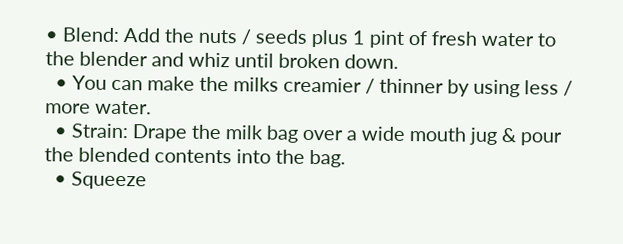• Blend: Add the nuts / seeds plus 1 pint of fresh water to the blender and whiz until broken down.
  • You can make the milks creamier / thinner by using less / more water.
  • Strain: Drape the milk bag over a wide mouth jug & pour the blended contents into the bag.
  • Squeeze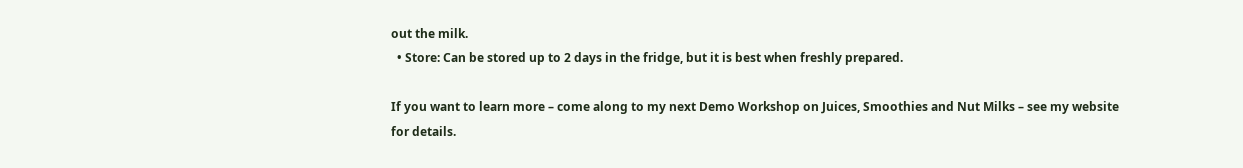out the milk.
  • Store: Can be stored up to 2 days in the fridge, but it is best when freshly prepared.

If you want to learn more – come along to my next Demo Workshop on Juices, Smoothies and Nut Milks – see my website  for details.